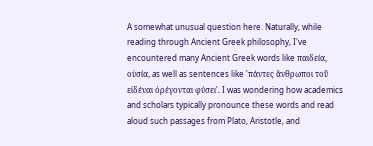A somewhat unusual question here. Naturally, while reading through Ancient Greek philosophy, I've encountered many Ancient Greek words like παιδεία, οὐσία, as well as sentences like 'πάντες ἄνθρωποι τοῦ εἰδέναι ὀρέγονται φύσει'. I was wondering how academics and scholars typically pronounce these words and read aloud such passages from Plato, Aristotle, and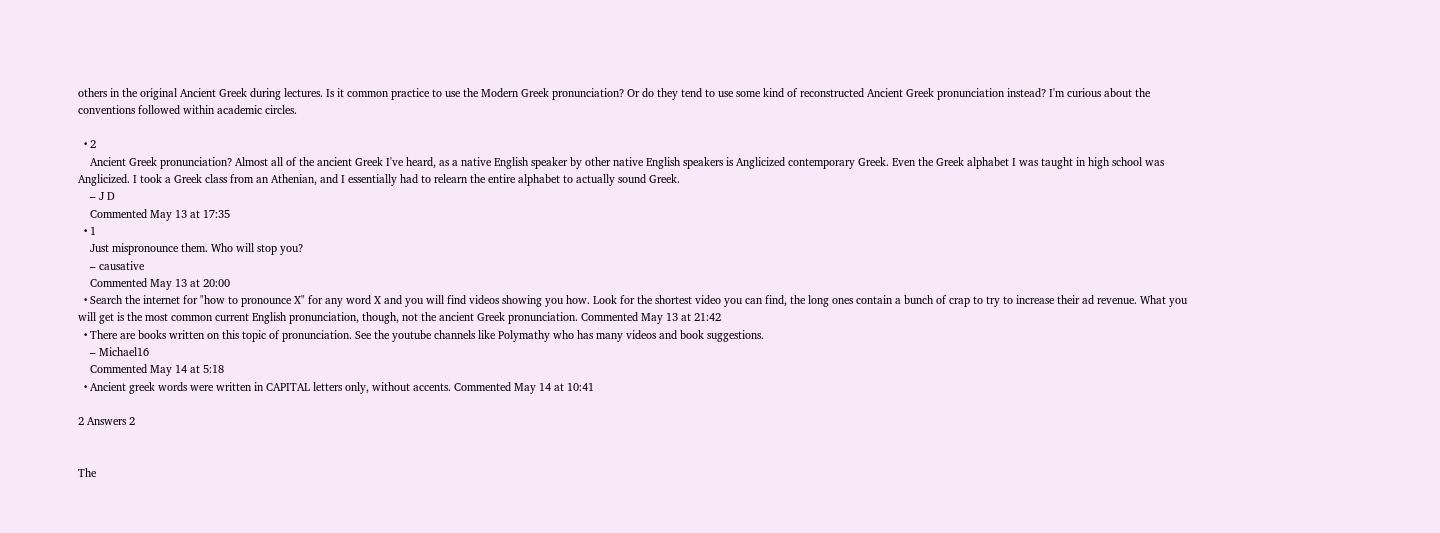others in the original Ancient Greek during lectures. Is it common practice to use the Modern Greek pronunciation? Or do they tend to use some kind of reconstructed Ancient Greek pronunciation instead? I'm curious about the conventions followed within academic circles.

  • 2
    Ancient Greek pronunciation? Almost all of the ancient Greek I've heard, as a native English speaker by other native English speakers is Anglicized contemporary Greek. Even the Greek alphabet I was taught in high school was Anglicized. I took a Greek class from an Athenian, and I essentially had to relearn the entire alphabet to actually sound Greek.
    – J D
    Commented May 13 at 17:35
  • 1
    Just mispronounce them. Who will stop you?
    – causative
    Commented May 13 at 20:00
  • Search the internet for "how to pronounce X" for any word X and you will find videos showing you how. Look for the shortest video you can find, the long ones contain a bunch of crap to try to increase their ad revenue. What you will get is the most common current English pronunciation, though, not the ancient Greek pronunciation. Commented May 13 at 21:42
  • There are books written on this topic of pronunciation. See the youtube channels like Polymathy who has many videos and book suggestions.
    – Michael16
    Commented May 14 at 5:18
  • Ancient greek words were written in CAPITAL letters only, without accents. Commented May 14 at 10:41

2 Answers 2


The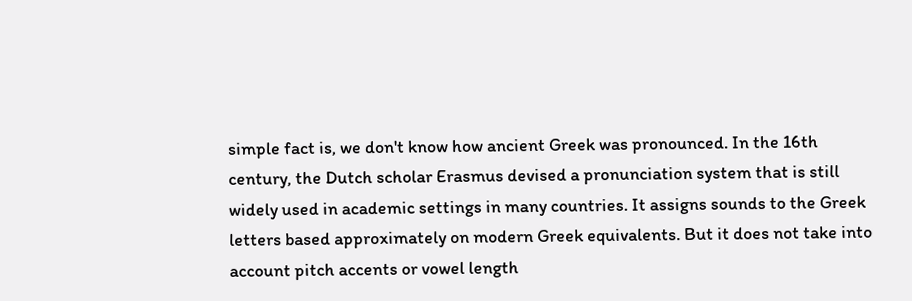simple fact is, we don't know how ancient Greek was pronounced. In the 16th century, the Dutch scholar Erasmus devised a pronunciation system that is still widely used in academic settings in many countries. It assigns sounds to the Greek letters based approximately on modern Greek equivalents. But it does not take into account pitch accents or vowel length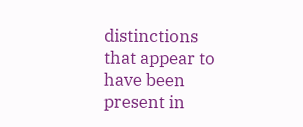distinctions that appear to have been present in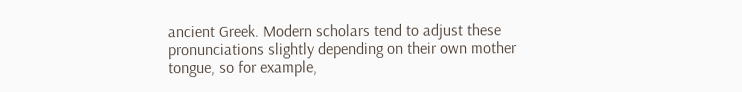ancient Greek. Modern scholars tend to adjust these pronunciations slightly depending on their own mother tongue, so for example,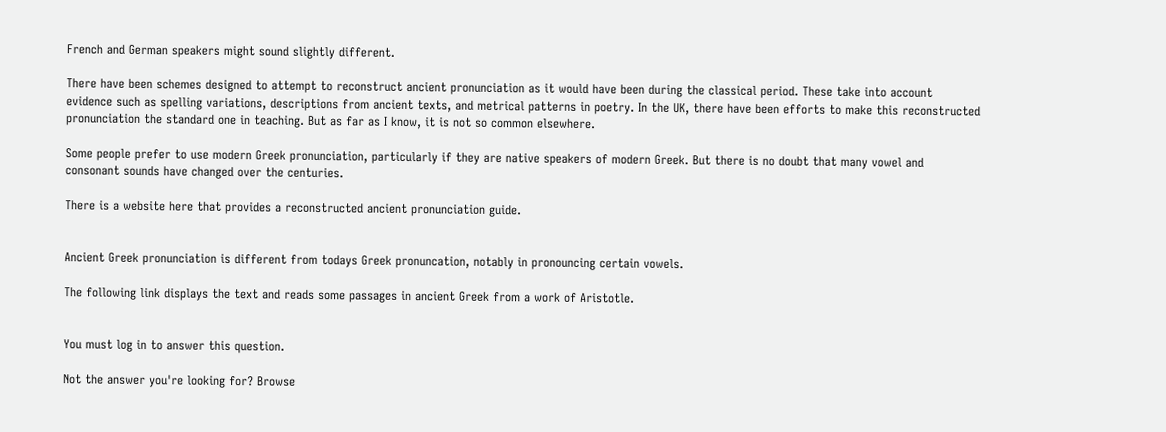French and German speakers might sound slightly different.

There have been schemes designed to attempt to reconstruct ancient pronunciation as it would have been during the classical period. These take into account evidence such as spelling variations, descriptions from ancient texts, and metrical patterns in poetry. In the UK, there have been efforts to make this reconstructed pronunciation the standard one in teaching. But as far as I know, it is not so common elsewhere.

Some people prefer to use modern Greek pronunciation, particularly if they are native speakers of modern Greek. But there is no doubt that many vowel and consonant sounds have changed over the centuries.

There is a website here that provides a reconstructed ancient pronunciation guide.


Ancient Greek pronunciation is different from todays Greek pronuncation, notably in pronouncing certain vowels.

The following link displays the text and reads some passages in ancient Greek from a work of Aristotle.


You must log in to answer this question.

Not the answer you're looking for? Browse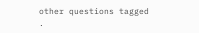other questions tagged .